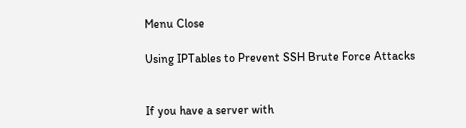Menu Close

Using IPTables to Prevent SSH Brute Force Attacks


If you have a server with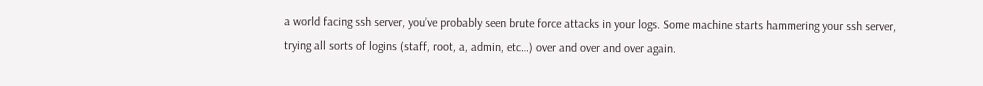a world facing ssh server, you’ve probably seen brute force attacks in your logs. Some machine starts hammering your ssh server, trying all sorts of logins (staff, root, a, admin, etc…) over and over and over again.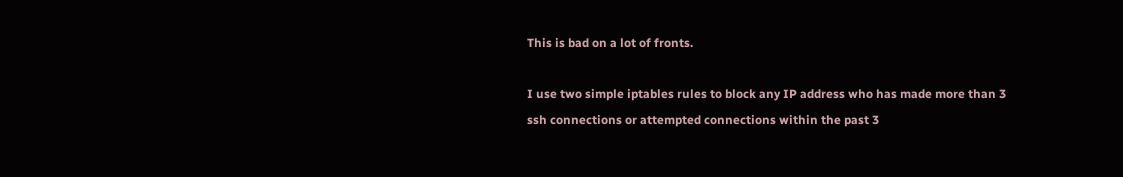This is bad on a lot of fronts.

I use two simple iptables rules to block any IP address who has made more than 3 ssh connections or attempted connections within the past 3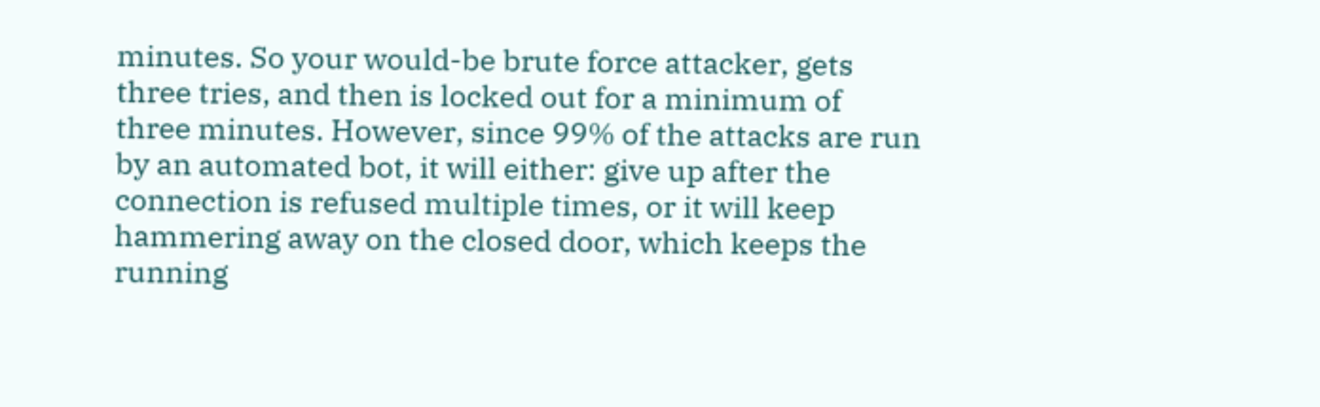minutes. So your would-be brute force attacker, gets three tries, and then is locked out for a minimum of three minutes. However, since 99% of the attacks are run by an automated bot, it will either: give up after the connection is refused multiple times, or it will keep hammering away on the closed door, which keeps the running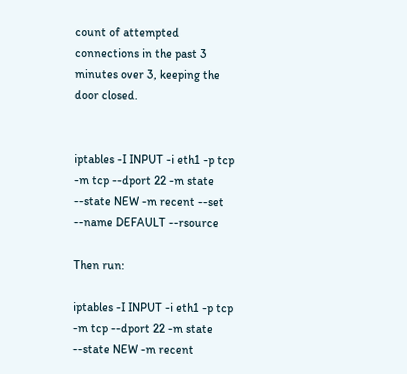count of attempted connections in the past 3 minutes over 3, keeping the door closed.


iptables -I INPUT -i eth1 -p tcp -m tcp --dport 22 -m state --state NEW -m recent --set --name DEFAULT --rsource

Then run:

iptables -I INPUT -i eth1 -p tcp -m tcp --dport 22 -m state --state NEW -m recent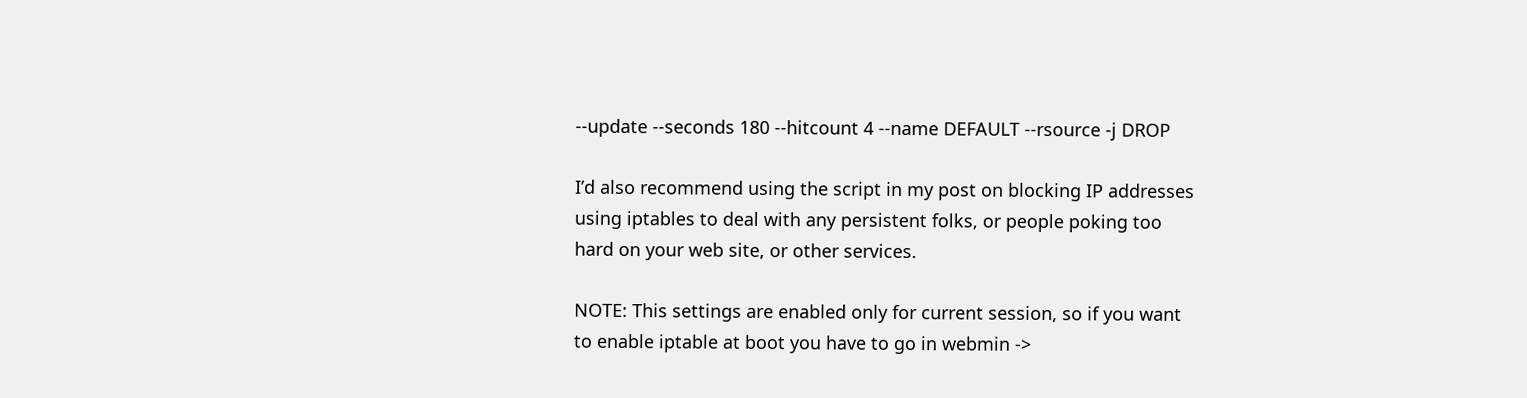--update --seconds 180 --hitcount 4 --name DEFAULT --rsource -j DROP

I’d also recommend using the script in my post on blocking IP addresses using iptables to deal with any persistent folks, or people poking too hard on your web site, or other services.

NOTE: This settings are enabled only for current session, so if you want to enable iptable at boot you have to go in webmin ->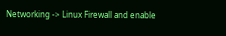Networking -> Linux Firewall and enable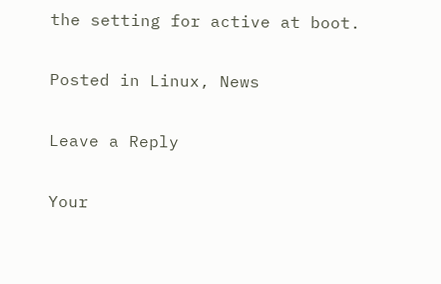the setting for active at boot.

Posted in Linux, News

Leave a Reply

Your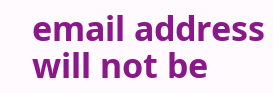email address will not be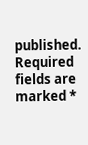published. Required fields are marked *